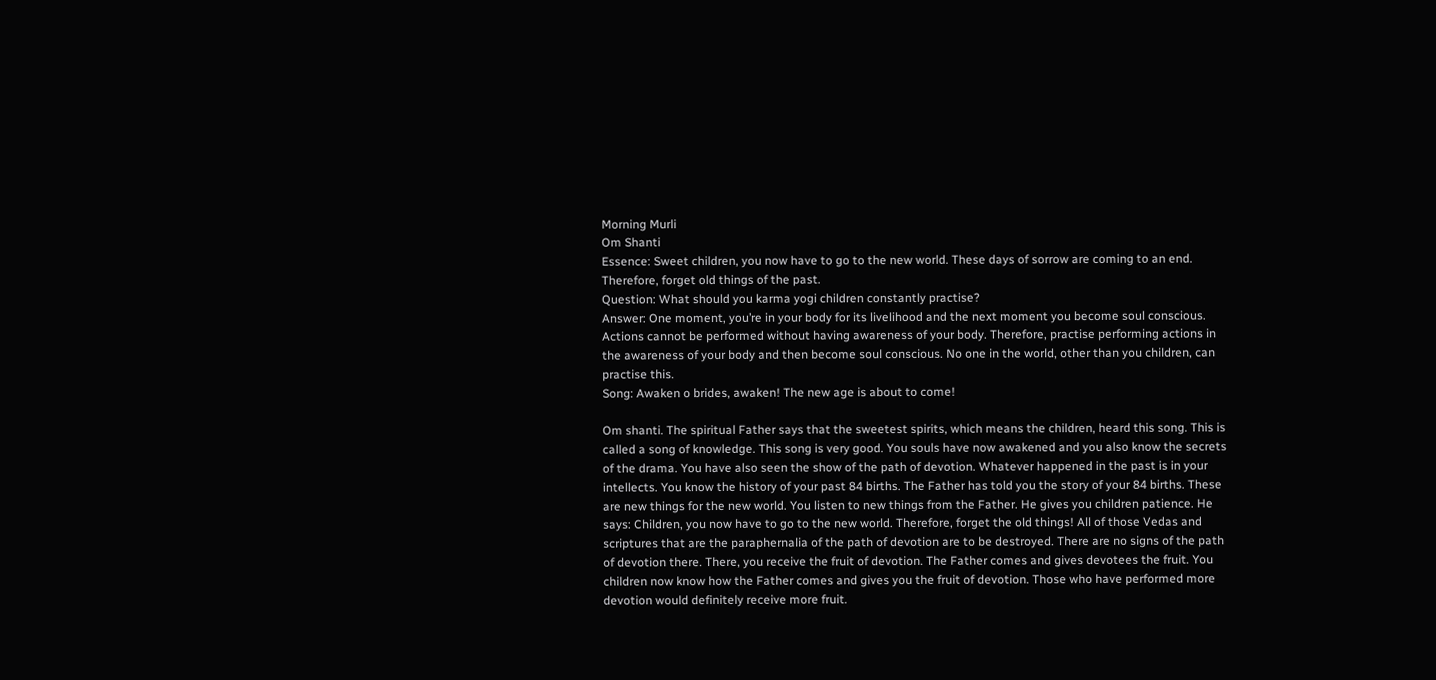Morning Murli
Om Shanti
Essence: Sweet children, you now have to go to the new world. These days of sorrow are coming to an end. Therefore, forget old things of the past.
Question: What should you karma yogi children constantly practise?
Answer: One moment, you’re in your body for its livelihood and the next moment you become soul conscious. Actions cannot be performed without having awareness of your body. Therefore, practise performing actions in the awareness of your body and then become soul conscious. No one in the world, other than you children, can practise this.
Song: Awaken o brides, awaken! The new age is about to come!

Om shanti. The spiritual Father says that the sweetest spirits, which means the children, heard this song. This is called a song of knowledge. This song is very good. You souls have now awakened and you also know the secrets of the drama. You have also seen the show of the path of devotion. Whatever happened in the past is in your intellects. You know the history of your past 84 births. The Father has told you the story of your 84 births. These are new things for the new world. You listen to new things from the Father. He gives you children patience. He says: Children, you now have to go to the new world. Therefore, forget the old things! All of those Vedas and scriptures that are the paraphernalia of the path of devotion are to be destroyed. There are no signs of the path of devotion there. There, you receive the fruit of devotion. The Father comes and gives devotees the fruit. You children now know how the Father comes and gives you the fruit of devotion. Those who have performed more devotion would definitely receive more fruit.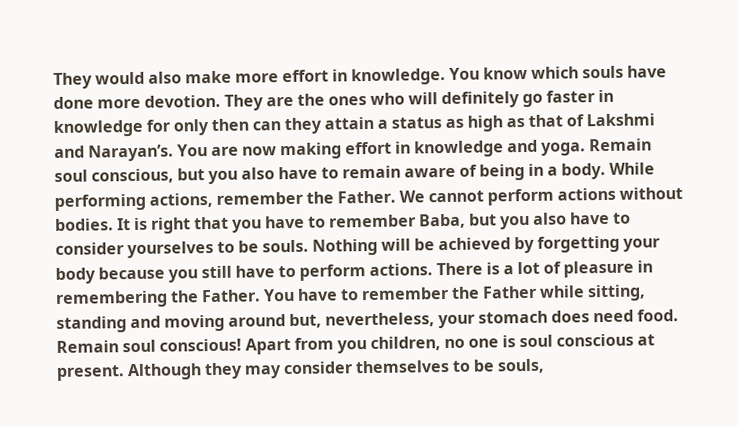They would also make more effort in knowledge. You know which souls have done more devotion. They are the ones who will definitely go faster in knowledge for only then can they attain a status as high as that of Lakshmi and Narayan’s. You are now making effort in knowledge and yoga. Remain soul conscious, but you also have to remain aware of being in a body. While performing actions, remember the Father. We cannot perform actions without bodies. It is right that you have to remember Baba, but you also have to consider yourselves to be souls. Nothing will be achieved by forgetting your body because you still have to perform actions. There is a lot of pleasure in remembering the Father. You have to remember the Father while sitting, standing and moving around but, nevertheless, your stomach does need food. Remain soul conscious! Apart from you children, no one is soul conscious at present. Although they may consider themselves to be souls,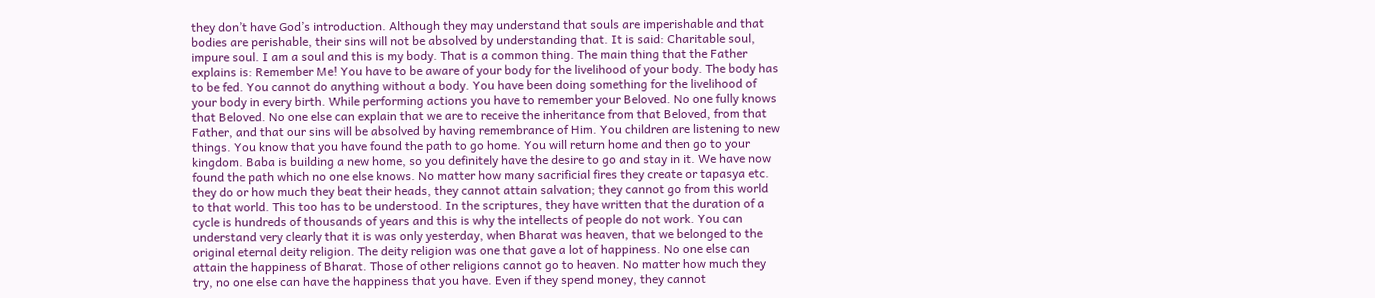they don’t have God’s introduction. Although they may understand that souls are imperishable and that bodies are perishable, their sins will not be absolved by understanding that. It is said: Charitable soul, impure soul. I am a soul and this is my body. That is a common thing. The main thing that the Father explains is: Remember Me! You have to be aware of your body for the livelihood of your body. The body has to be fed. You cannot do anything without a body. You have been doing something for the livelihood of your body in every birth. While performing actions you have to remember your Beloved. No one fully knows that Beloved. No one else can explain that we are to receive the inheritance from that Beloved, from that Father, and that our sins will be absolved by having remembrance of Him. You children are listening to new things. You know that you have found the path to go home. You will return home and then go to your kingdom. Baba is building a new home, so you definitely have the desire to go and stay in it. We have now found the path which no one else knows. No matter how many sacrificial fires they create or tapasya etc. they do or how much they beat their heads, they cannot attain salvation; they cannot go from this world to that world. This too has to be understood. In the scriptures, they have written that the duration of a cycle is hundreds of thousands of years and this is why the intellects of people do not work. You can understand very clearly that it is was only yesterday, when Bharat was heaven, that we belonged to the original eternal deity religion. The deity religion was one that gave a lot of happiness. No one else can attain the happiness of Bharat. Those of other religions cannot go to heaven. No matter how much they try, no one else can have the happiness that you have. Even if they spend money, they cannot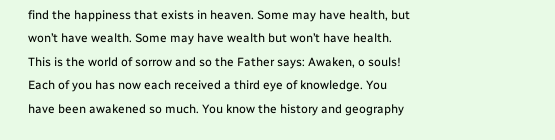find the happiness that exists in heaven. Some may have health, but won’t have wealth. Some may have wealth but won’t have health. This is the world of sorrow and so the Father says: Awaken, o souls! Each of you has now each received a third eye of knowledge. You have been awakened so much. You know the history and geography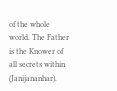of the whole world. The Father is the Knower of all secrets within (Janijananhar).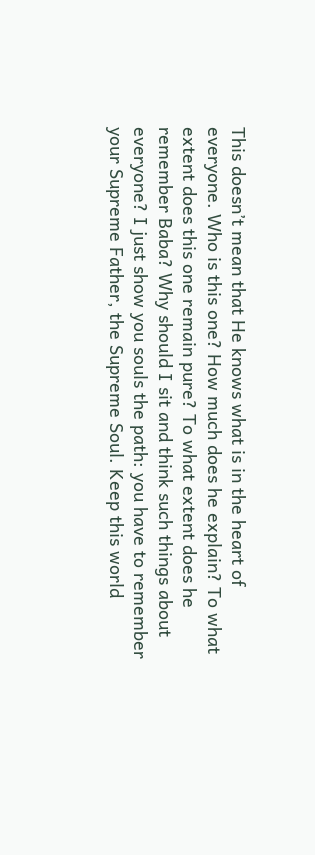This doesn’t mean that He knows what is in the heart of everyone. Who is this one? How much does he explain? To what extent does this one remain pure? To what extent does he remember Baba? Why should I sit and think such things about everyone? I just show you souls the path: you have to remember your Supreme Father, the Supreme Soul. Keep this world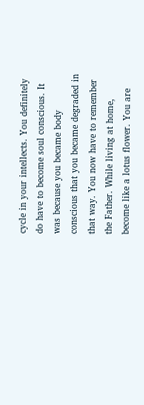cycle in your intellects. You definitely do have to become soul conscious. It was because you became body conscious that you became degraded in that way. You now have to remember the Father. While living at home, become like a lotus flower. You are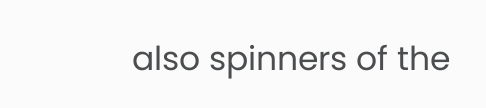also spinners of the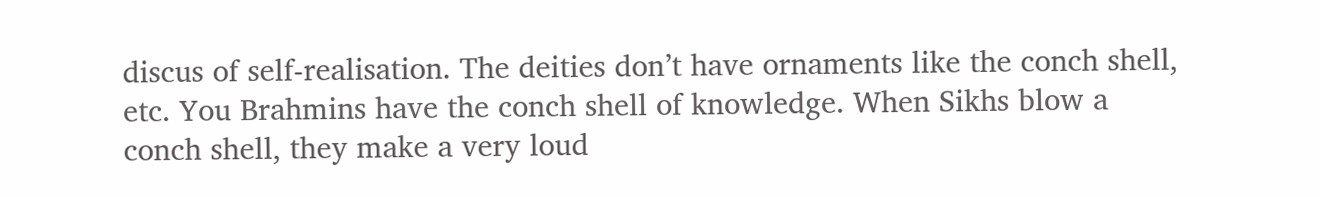discus of self-realisation. The deities don’t have ornaments like the conch shell, etc. You Brahmins have the conch shell of knowledge. When Sikhs blow a conch shell, they make a very loud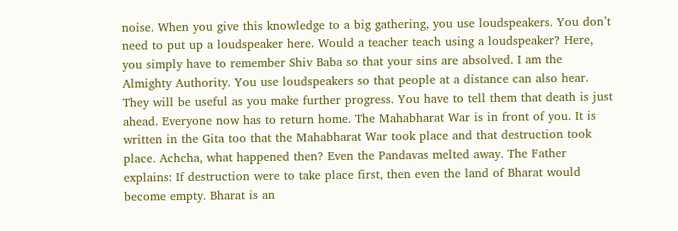noise. When you give this knowledge to a big gathering, you use loudspeakers. You don’t need to put up a loudspeaker here. Would a teacher teach using a loudspeaker? Here, you simply have to remember Shiv Baba so that your sins are absolved. I am the Almighty Authority. You use loudspeakers so that people at a distance can also hear. They will be useful as you make further progress. You have to tell them that death is just ahead. Everyone now has to return home. The Mahabharat War is in front of you. It is written in the Gita too that the Mahabharat War took place and that destruction took place. Achcha, what happened then? Even the Pandavas melted away. The Father explains: If destruction were to take place first, then even the land of Bharat would become empty. Bharat is an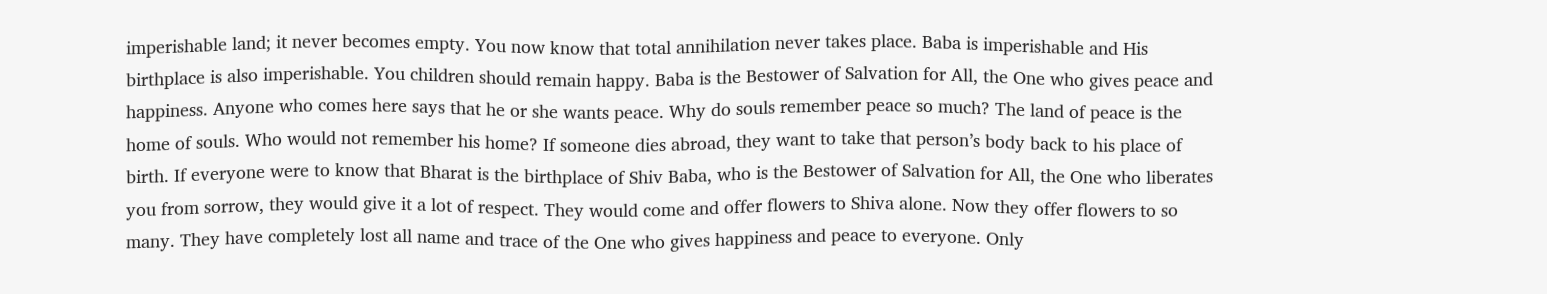imperishable land; it never becomes empty. You now know that total annihilation never takes place. Baba is imperishable and His birthplace is also imperishable. You children should remain happy. Baba is the Bestower of Salvation for All, the One who gives peace and happiness. Anyone who comes here says that he or she wants peace. Why do souls remember peace so much? The land of peace is the home of souls. Who would not remember his home? If someone dies abroad, they want to take that person’s body back to his place of birth. If everyone were to know that Bharat is the birthplace of Shiv Baba, who is the Bestower of Salvation for All, the One who liberates you from sorrow, they would give it a lot of respect. They would come and offer flowers to Shiva alone. Now they offer flowers to so many. They have completely lost all name and trace of the One who gives happiness and peace to everyone. Only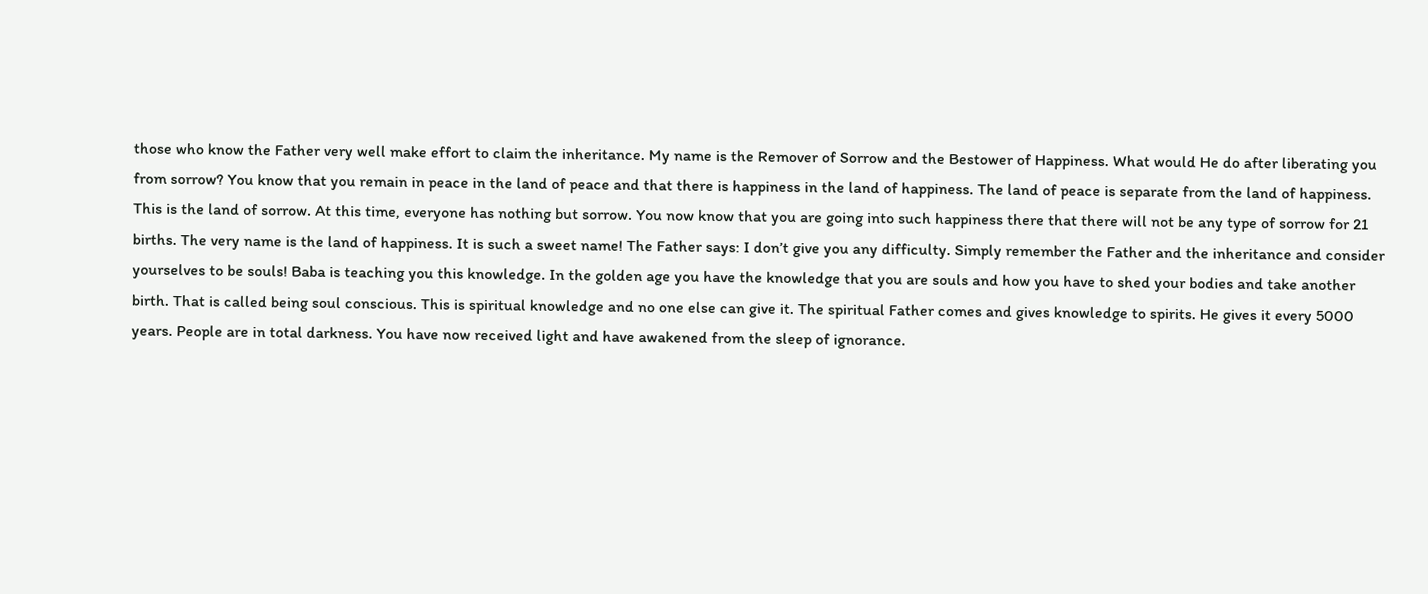those who know the Father very well make effort to claim the inheritance. My name is the Remover of Sorrow and the Bestower of Happiness. What would He do after liberating you from sorrow? You know that you remain in peace in the land of peace and that there is happiness in the land of happiness. The land of peace is separate from the land of happiness. This is the land of sorrow. At this time, everyone has nothing but sorrow. You now know that you are going into such happiness there that there will not be any type of sorrow for 21 births. The very name is the land of happiness. It is such a sweet name! The Father says: I don’t give you any difficulty. Simply remember the Father and the inheritance and consider yourselves to be souls! Baba is teaching you this knowledge. In the golden age you have the knowledge that you are souls and how you have to shed your bodies and take another birth. That is called being soul conscious. This is spiritual knowledge and no one else can give it. The spiritual Father comes and gives knowledge to spirits. He gives it every 5000 years. People are in total darkness. You have now received light and have awakened from the sleep of ignorance.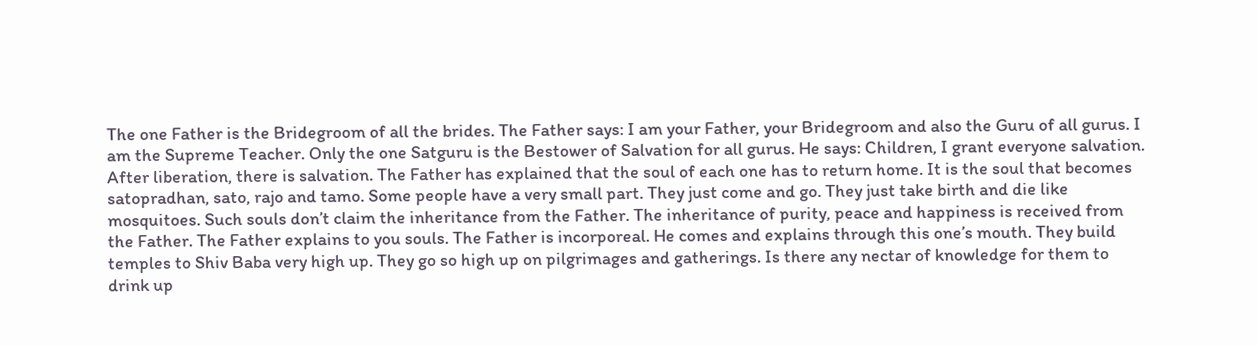The one Father is the Bridegroom of all the brides. The Father says: I am your Father, your Bridegroom and also the Guru of all gurus. I am the Supreme Teacher. Only the one Satguru is the Bestower of Salvation for all gurus. He says: Children, I grant everyone salvation. After liberation, there is salvation. The Father has explained that the soul of each one has to return home. It is the soul that becomes satopradhan, sato, rajo and tamo. Some people have a very small part. They just come and go. They just take birth and die like mosquitoes. Such souls don’t claim the inheritance from the Father. The inheritance of purity, peace and happiness is received from the Father. The Father explains to you souls. The Father is incorporeal. He comes and explains through this one’s mouth. They build temples to Shiv Baba very high up. They go so high up on pilgrimages and gatherings. Is there any nectar of knowledge for them to drink up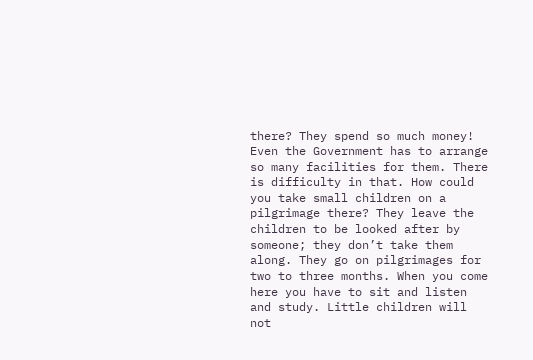there? They spend so much money! Even the Government has to arrange so many facilities for them. There is difficulty in that. How could you take small children on a pilgrimage there? They leave the children to be looked after by someone; they don’t take them along. They go on pilgrimages for two to three months. When you come here you have to sit and listen and study. Little children will not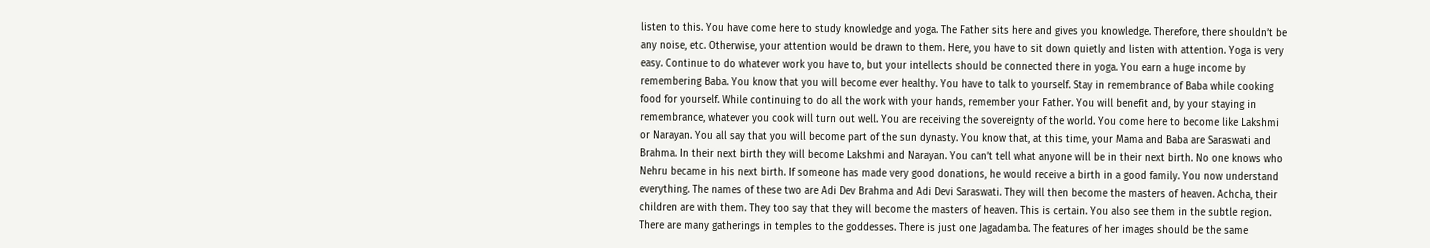listen to this. You have come here to study knowledge and yoga. The Father sits here and gives you knowledge. Therefore, there shouldn’t be any noise, etc. Otherwise, your attention would be drawn to them. Here, you have to sit down quietly and listen with attention. Yoga is very easy. Continue to do whatever work you have to, but your intellects should be connected there in yoga. You earn a huge income by remembering Baba. You know that you will become ever healthy. You have to talk to yourself. Stay in remembrance of Baba while cooking food for yourself. While continuing to do all the work with your hands, remember your Father. You will benefit and, by your staying in remembrance, whatever you cook will turn out well. You are receiving the sovereignty of the world. You come here to become like Lakshmi or Narayan. You all say that you will become part of the sun dynasty. You know that, at this time, your Mama and Baba are Saraswati and Brahma. In their next birth they will become Lakshmi and Narayan. You can’t tell what anyone will be in their next birth. No one knows who Nehru became in his next birth. If someone has made very good donations, he would receive a birth in a good family. You now understand everything. The names of these two are Adi Dev Brahma and Adi Devi Saraswati. They will then become the masters of heaven. Achcha, their children are with them. They too say that they will become the masters of heaven. This is certain. You also see them in the subtle region. There are many gatherings in temples to the goddesses. There is just one Jagadamba. The features of her images should be the same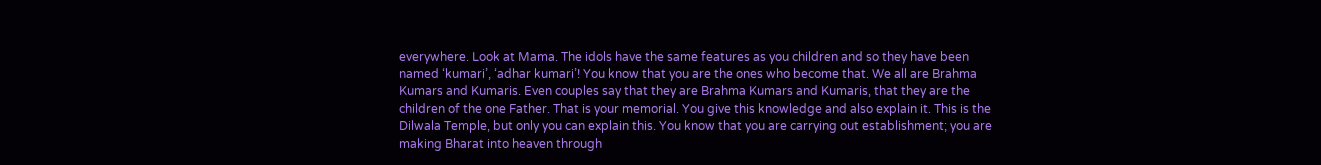everywhere. Look at Mama. The idols have the same features as you children and so they have been named ‘kumari’, ‘adhar kumari’! You know that you are the ones who become that. We all are Brahma Kumars and Kumaris. Even couples say that they are Brahma Kumars and Kumaris, that they are the children of the one Father. That is your memorial. You give this knowledge and also explain it. This is the Dilwala Temple, but only you can explain this. You know that you are carrying out establishment; you are making Bharat into heaven through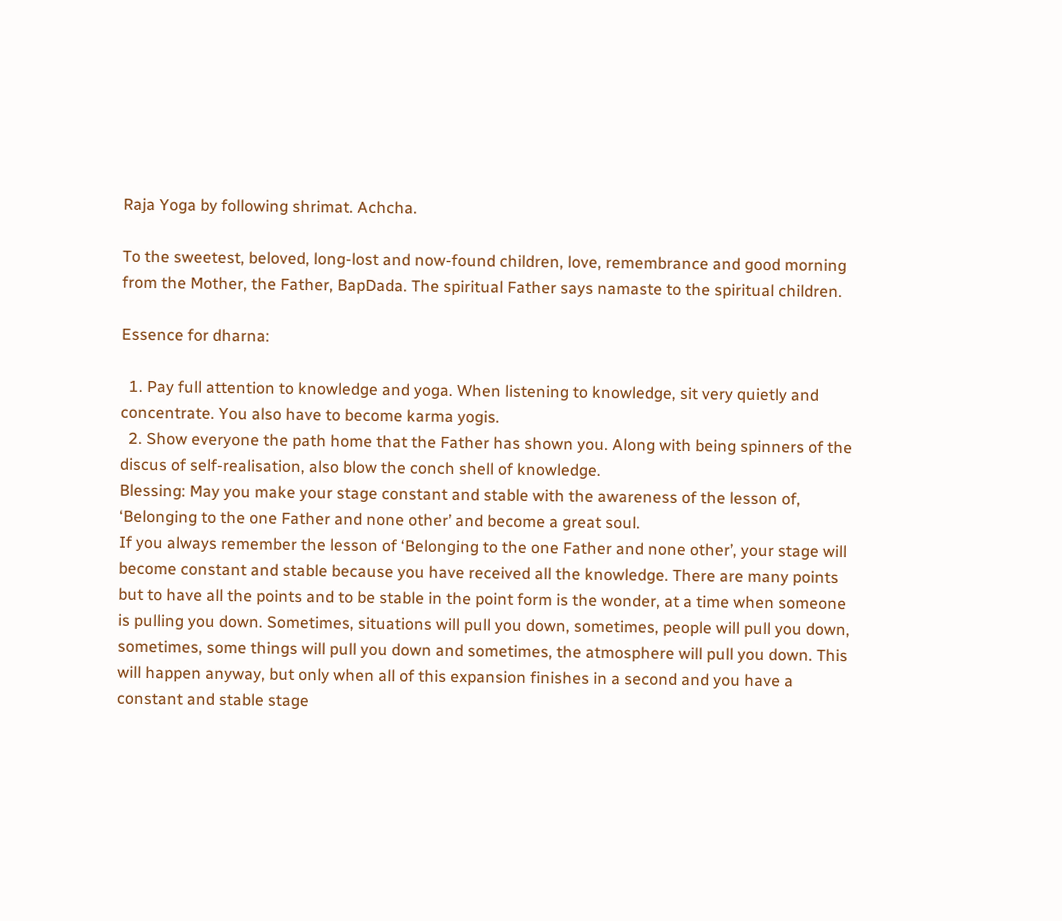Raja Yoga by following shrimat. Achcha.

To the sweetest, beloved, long-lost and now-found children, love, remembrance and good morning from the Mother, the Father, BapDada. The spiritual Father says namaste to the spiritual children.

Essence for dharna:

  1. Pay full attention to knowledge and yoga. When listening to knowledge, sit very quietly and concentrate. You also have to become karma yogis.
  2. Show everyone the path home that the Father has shown you. Along with being spinners of the discus of self-realisation, also blow the conch shell of knowledge.
Blessing: May you make your stage constant and stable with the awareness of the lesson of, ‘Belonging to the one Father and none other’ and become a great soul.
If you always remember the lesson of ‘Belonging to the one Father and none other’, your stage will become constant and stable because you have received all the knowledge. There are many points but to have all the points and to be stable in the point form is the wonder, at a time when someone is pulling you down. Sometimes, situations will pull you down, sometimes, people will pull you down, sometimes, some things will pull you down and sometimes, the atmosphere will pull you down. This will happen anyway, but only when all of this expansion finishes in a second and you have a constant and stable stage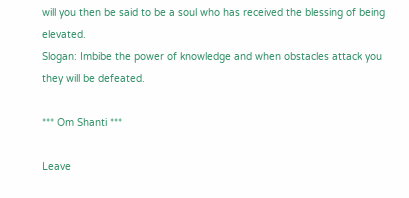will you then be said to be a soul who has received the blessing of being elevated.
Slogan: Imbibe the power of knowledge and when obstacles attack you they will be defeated.

*** Om Shanti ***

Leave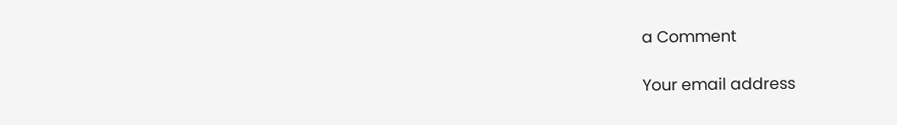a Comment

Your email address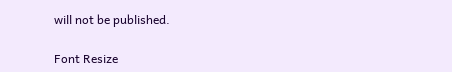will not be published.

Font Resize